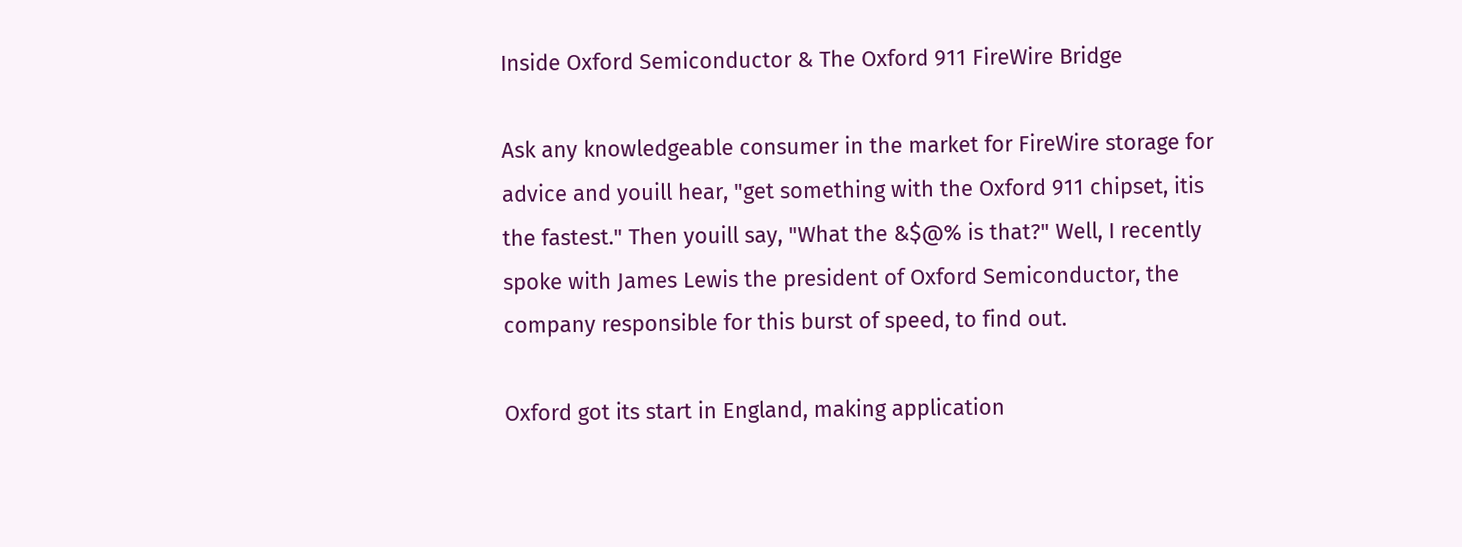Inside Oxford Semiconductor & The Oxford 911 FireWire Bridge

Ask any knowledgeable consumer in the market for FireWire storage for advice and youill hear, "get something with the Oxford 911 chipset, itis the fastest." Then youill say, "What the &$@% is that?" Well, I recently spoke with James Lewis the president of Oxford Semiconductor, the company responsible for this burst of speed, to find out.

Oxford got its start in England, making application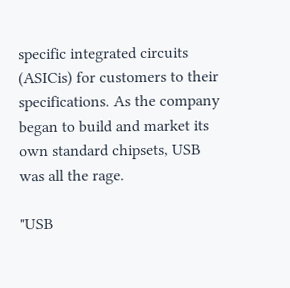specific integrated circuits (ASICis) for customers to their specifications. As the company began to build and market its own standard chipsets, USB was all the rage.

"USB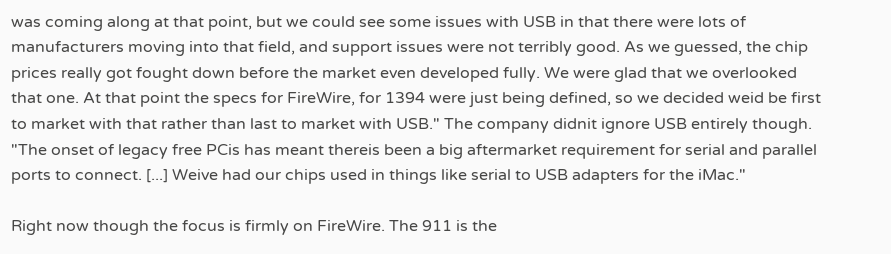was coming along at that point, but we could see some issues with USB in that there were lots of manufacturers moving into that field, and support issues were not terribly good. As we guessed, the chip prices really got fought down before the market even developed fully. We were glad that we overlooked that one. At that point the specs for FireWire, for 1394 were just being defined, so we decided weid be first to market with that rather than last to market with USB." The company didnit ignore USB entirely though. "The onset of legacy free PCis has meant thereis been a big aftermarket requirement for serial and parallel ports to connect. [...] Weive had our chips used in things like serial to USB adapters for the iMac."

Right now though the focus is firmly on FireWire. The 911 is the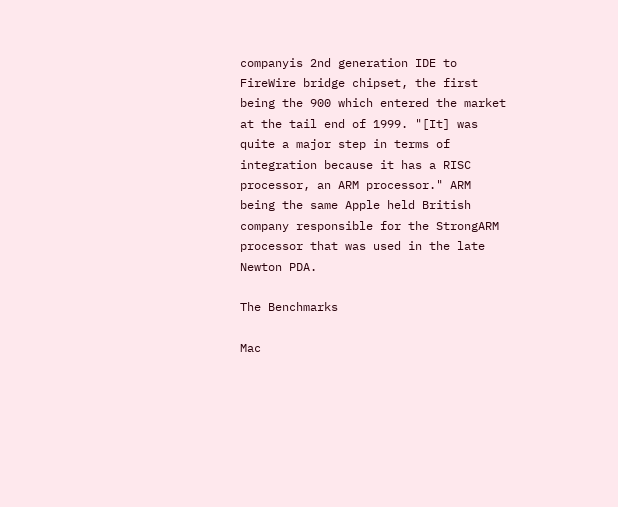companyis 2nd generation IDE to FireWire bridge chipset, the first being the 900 which entered the market at the tail end of 1999. "[It] was quite a major step in terms of integration because it has a RISC processor, an ARM processor." ARM being the same Apple held British company responsible for the StrongARM processor that was used in the late Newton PDA.

The Benchmarks

Mac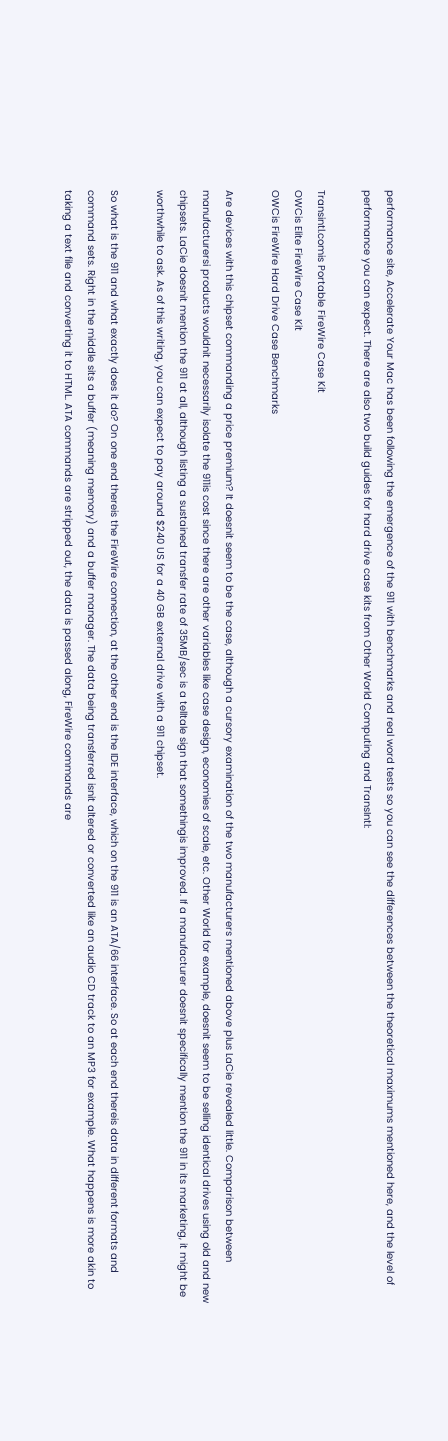performance site, Accelerate Your Mac has been following the emergence of the 911 with benchmarks and real word tests so you can see the differences between the theoretical maximums mentioned here, and the level of performance you can expect. There are also two build guides for hard drive case kits from Other World Computing and TransIntl:

Transintl.comis Portable FireWire Case Kit
OWCis Elite FireWire Case Kit
OWCis FireWire Hard Drive Case Benchmarks

Are devices with this chipset commanding a price premium? It doesnit seem to be the case, although a cursory examination of the two manufacturers mentioned above plus LaCie revealed little. Comparison between manufacturersi products wouldnit necessarily isolate the 911is cost since there are other variables like case design, economies of scale, etc. Other World for example, doesnit seem to be selling identical drives using old and new chipsets. LaCie doesnit mention the 911 at all, although listing a sustained transfer rate of 35MB/sec is a telltale sign that somethingis improved. If a manufacturer doesnit specifically mention the 911 in its marketing, it might be worthwhile to ask. As of this writing, you can expect to pay around $240 US for a 40 GB external drive with a 911 chipset.

So what is the 911 and what exactly does it do? On one end thereis the FireWire connection, at the other end is the IDE interface, which on the 911 is an ATA/66 interface. So at each end thereis data in different formats and command sets. Right in the middle sits a buffer (meaning memory) and a buffer manager. The data being transferred isnit altered or converted like an audio CD track to an MP3 for example. What happens is more akin to taking a text file and converting it to HTML. ATA commands are stripped out, the data is passed along, FireWire commands are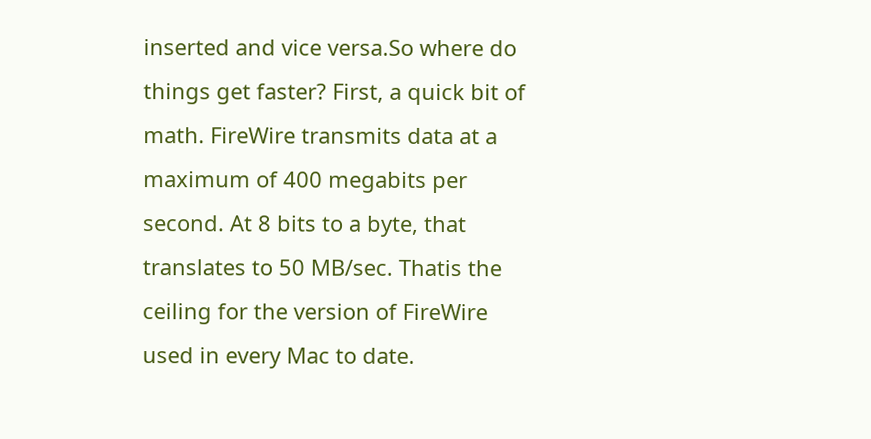inserted and vice versa.So where do things get faster? First, a quick bit of math. FireWire transmits data at a maximum of 400 megabits per second. At 8 bits to a byte, that translates to 50 MB/sec. Thatis the ceiling for the version of FireWire used in every Mac to date.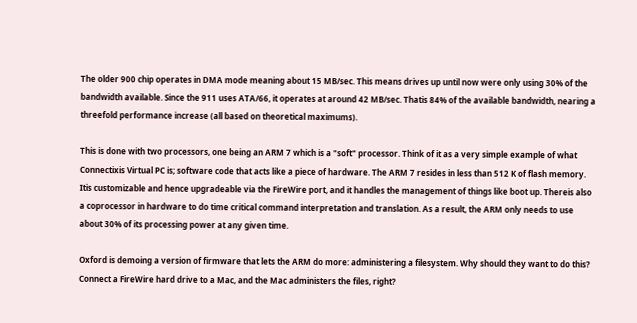The older 900 chip operates in DMA mode meaning about 15 MB/sec. This means drives up until now were only using 30% of the bandwidth available. Since the 911 uses ATA/66, it operates at around 42 MB/sec. Thatis 84% of the available bandwidth, nearing a threefold performance increase (all based on theoretical maximums).

This is done with two processors, one being an ARM 7 which is a "soft" processor. Think of it as a very simple example of what Connectixis Virtual PC is; software code that acts like a piece of hardware. The ARM 7 resides in less than 512 K of flash memory. Itis customizable and hence upgradeable via the FireWire port, and it handles the management of things like boot up. Thereis also a coprocessor in hardware to do time critical command interpretation and translation. As a result, the ARM only needs to use about 30% of its processing power at any given time.

Oxford is demoing a version of firmware that lets the ARM do more: administering a filesystem. Why should they want to do this? Connect a FireWire hard drive to a Mac, and the Mac administers the files, right?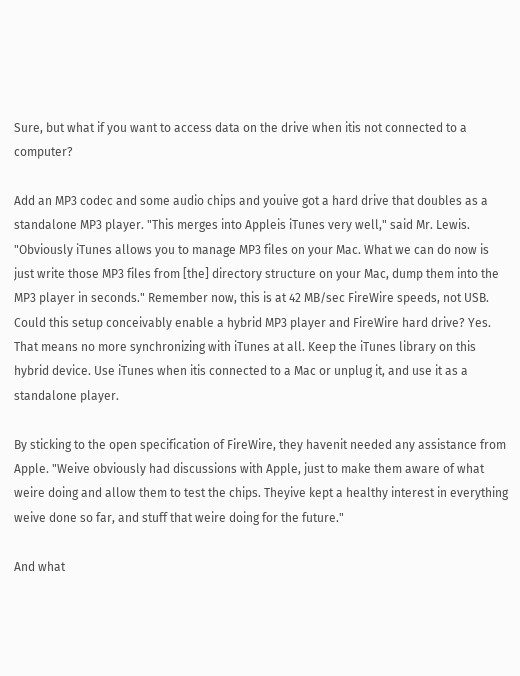Sure, but what if you want to access data on the drive when itis not connected to a computer?

Add an MP3 codec and some audio chips and youive got a hard drive that doubles as a standalone MP3 player. "This merges into Appleis iTunes very well," said Mr. Lewis. "Obviously iTunes allows you to manage MP3 files on your Mac. What we can do now is just write those MP3 files from [the] directory structure on your Mac, dump them into the MP3 player in seconds." Remember now, this is at 42 MB/sec FireWire speeds, not USB. Could this setup conceivably enable a hybrid MP3 player and FireWire hard drive? Yes. That means no more synchronizing with iTunes at all. Keep the iTunes library on this hybrid device. Use iTunes when itis connected to a Mac or unplug it, and use it as a standalone player.

By sticking to the open specification of FireWire, they havenit needed any assistance from Apple. "Weive obviously had discussions with Apple, just to make them aware of what weire doing and allow them to test the chips. Theyive kept a healthy interest in everything weive done so far, and stuff that weire doing for the future."

And what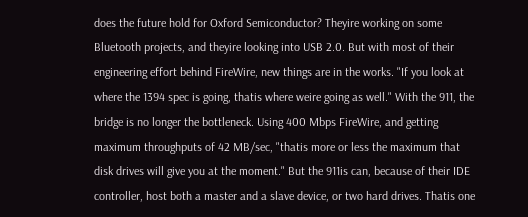does the future hold for Oxford Semiconductor? Theyire working on some Bluetooth projects, and theyire looking into USB 2.0. But with most of their engineering effort behind FireWire, new things are in the works. "If you look at where the 1394 spec is going, thatis where weire going as well." With the 911, the bridge is no longer the bottleneck. Using 400 Mbps FireWire, and getting maximum throughputs of 42 MB/sec, "thatis more or less the maximum that disk drives will give you at the moment." But the 911is can, because of their IDE controller, host both a master and a slave device, or two hard drives. Thatis one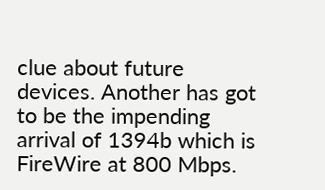clue about future devices. Another has got to be the impending arrival of 1394b which is FireWire at 800 Mbps.